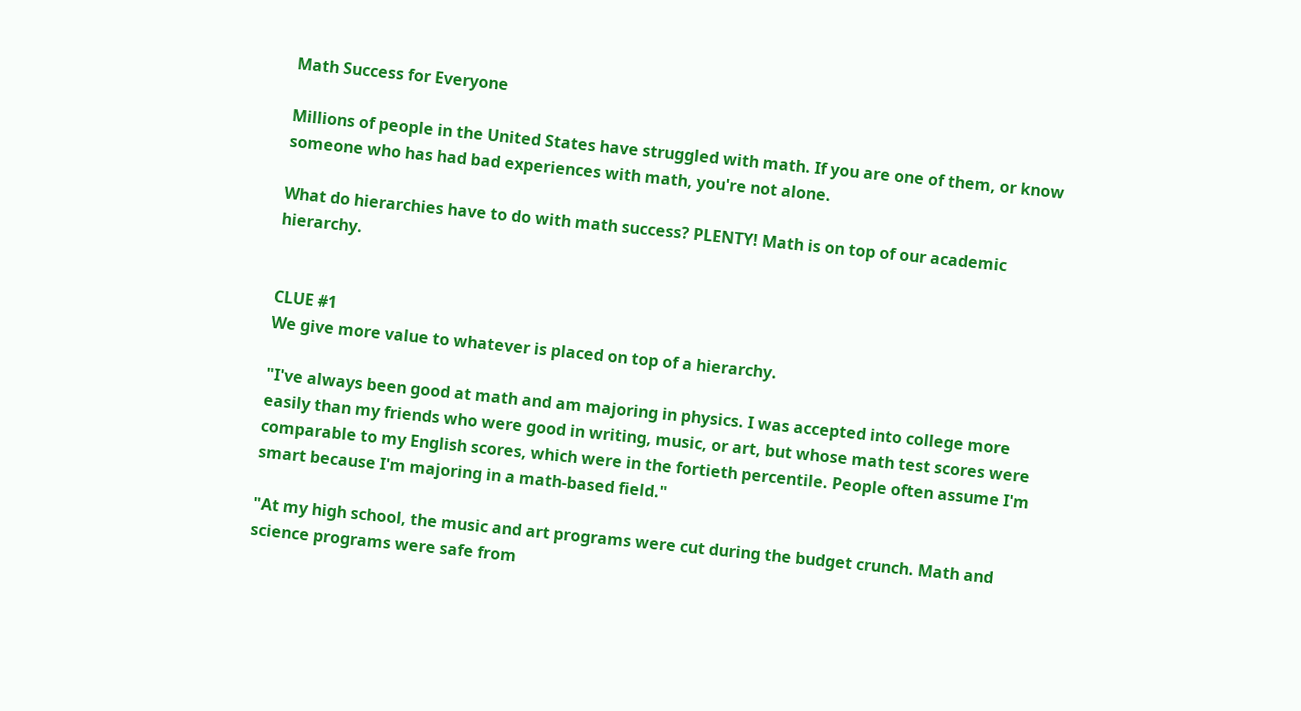Math Success for Everyone

Millions of people in the United States have struggled with math. If you are one of them, or know someone who has had bad experiences with math, you're not alone.

What do hierarchies have to do with math success? PLENTY! Math is on top of our academic hierarchy.


CLUE #1
We give more value to whatever is placed on top of a hierarchy.

"I've always been good at math and am majoring in physics. I was accepted into college more easily than my friends who were good in writing, music, or art, but whose math test scores were comparable to my English scores, which were in the fortieth percentile. People often assume I'm smart because I'm majoring in a math-based field."

"At my high school, the music and art programs were cut during the budget crunch. Math and science programs were safe from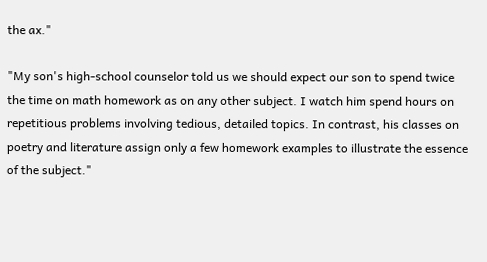the ax."

"My son's high-school counselor told us we should expect our son to spend twice the time on math homework as on any other subject. I watch him spend hours on repetitious problems involving tedious, detailed topics. In contrast, his classes on poetry and literature assign only a few homework examples to illustrate the essence of the subject."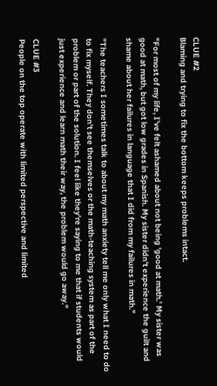CLUE #2
Blaming and trying to fix the bottom keeps problems intact.

"For most of my life, I've felt ashamed about not being 'good at math.' My sister was good at math, but got low grades in Spanish. My sister didn't experience the guilt and shame about her failures in language that I did from my failures in math."

"The teachers I sometimes talk to about my math anxiety tell me only what I need to do to fix myself. They don't see themselves or the math-teaching system as part of the problem or part of the solution. I feel like they're saying to me that if students would just experience and learn math their way, the problem would go away."

CLUE #3
People on the top operate with limited perspective and limited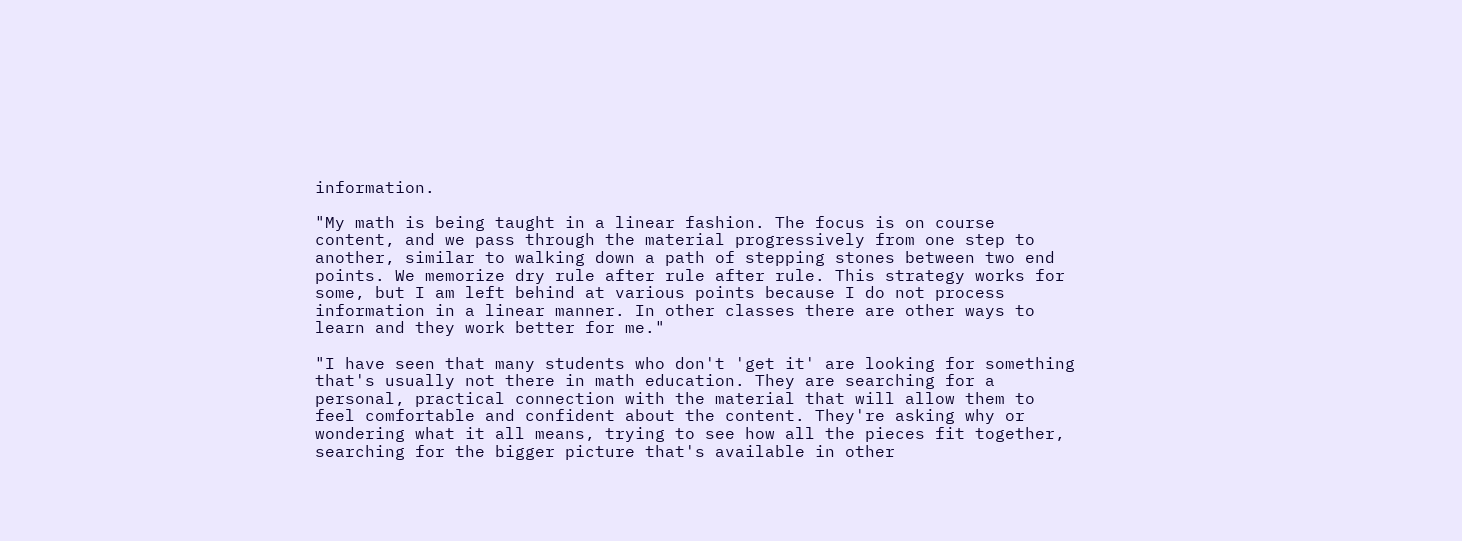information.

"My math is being taught in a linear fashion. The focus is on course content, and we pass through the material progressively from one step to another, similar to walking down a path of stepping stones between two end points. We memorize dry rule after rule after rule. This strategy works for some, but I am left behind at various points because I do not process information in a linear manner. In other classes there are other ways to learn and they work better for me."

"I have seen that many students who don't 'get it' are looking for something that's usually not there in math education. They are searching for a personal, practical connection with the material that will allow them to feel comfortable and confident about the content. They're asking why or wondering what it all means, trying to see how all the pieces fit together, searching for the bigger picture that's available in other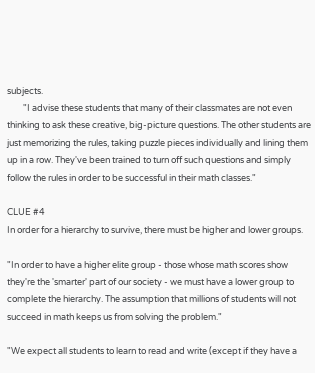subjects.
        "I advise these students that many of their classmates are not even thinking to ask these creative, big-picture questions. The other students are just memorizing the rules, taking puzzle pieces individually and lining them up in a row. They've been trained to turn off such questions and simply follow the rules in order to be successful in their math classes."

CLUE #4
In order for a hierarchy to survive, there must be higher and lower groups.

"In order to have a higher elite group - those whose math scores show they're the 'smarter' part of our society - we must have a lower group to complete the hierarchy. The assumption that millions of students will not succeed in math keeps us from solving the problem."

"We expect all students to learn to read and write (except if they have a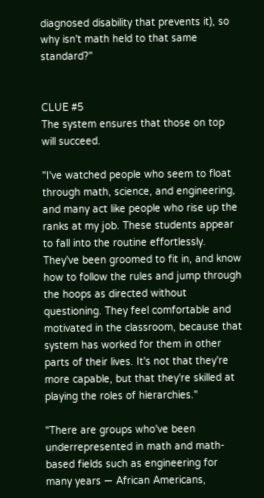diagnosed disability that prevents it), so why isn't math held to that same standard?"


CLUE #5
The system ensures that those on top will succeed.

"I've watched people who seem to float through math, science, and engineering, and many act like people who rise up the ranks at my job. These students appear to fall into the routine effortlessly. They've been groomed to fit in, and know how to follow the rules and jump through the hoops as directed without questioning. They feel comfortable and motivated in the classroom, because that system has worked for them in other parts of their lives. It's not that they're more capable, but that they're skilled at playing the roles of hierarchies."

"There are groups who've been underrepresented in math and math-based fields such as engineering for many years — African Americans,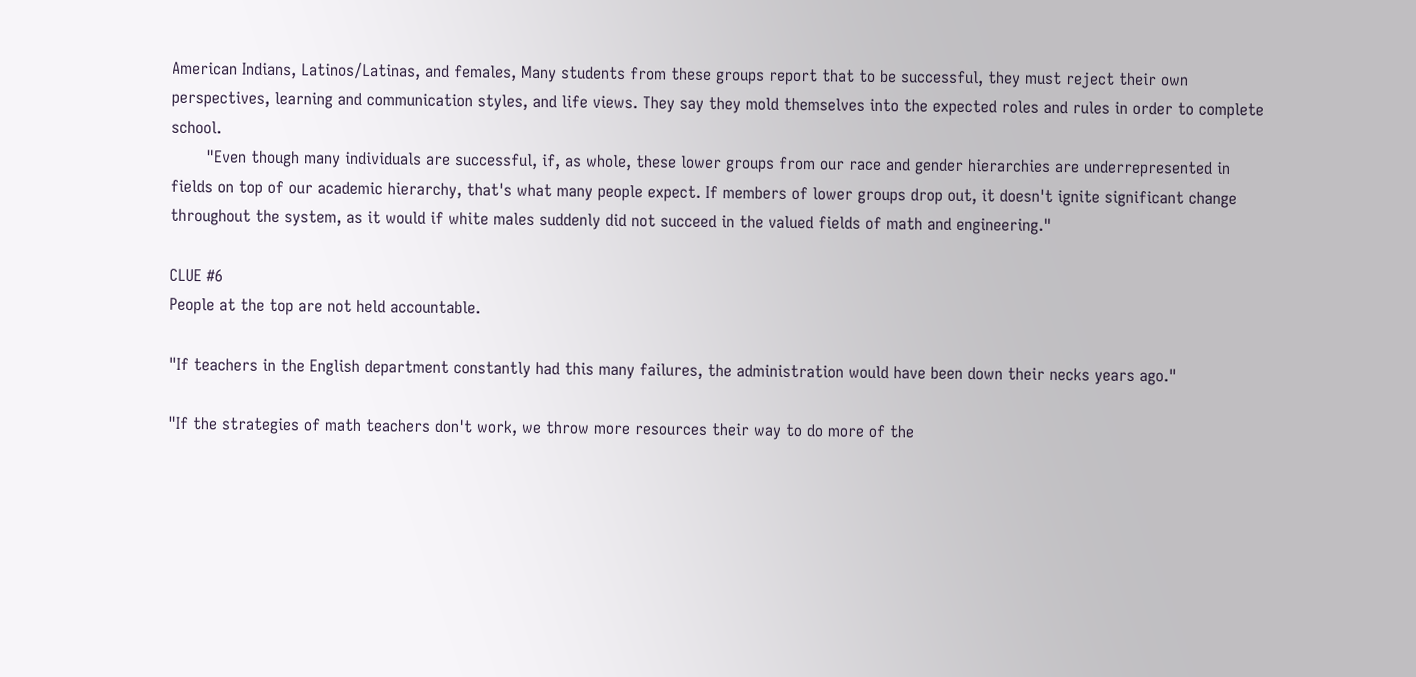American Indians, Latinos/Latinas, and females, Many students from these groups report that to be successful, they must reject their own perspectives, learning and communication styles, and life views. They say they mold themselves into the expected roles and rules in order to complete school.
       "Even though many individuals are successful, if, as whole, these lower groups from our race and gender hierarchies are underrepresented in fields on top of our academic hierarchy, that's what many people expect. If members of lower groups drop out, it doesn't ignite significant change throughout the system, as it would if white males suddenly did not succeed in the valued fields of math and engineering."

CLUE #6
People at the top are not held accountable.

"If teachers in the English department constantly had this many failures, the administration would have been down their necks years ago."

"If the strategies of math teachers don't work, we throw more resources their way to do more of the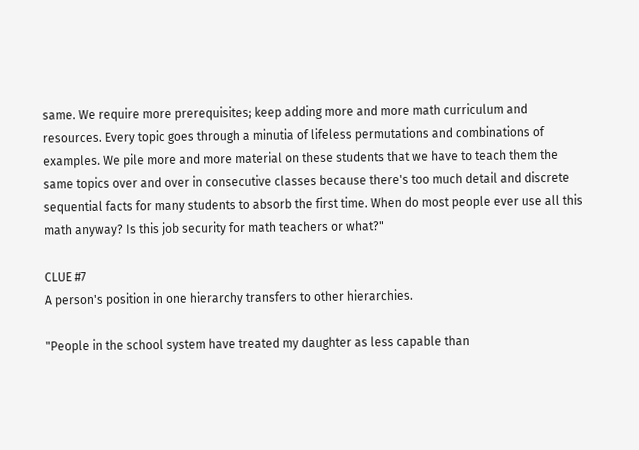same. We require more prerequisites; keep adding more and more math curriculum and resources. Every topic goes through a minutia of lifeless permutations and combinations of examples. We pile more and more material on these students that we have to teach them the same topics over and over in consecutive classes because there's too much detail and discrete sequential facts for many students to absorb the first time. When do most people ever use all this math anyway? Is this job security for math teachers or what?"

CLUE #7
A person's position in one hierarchy transfers to other hierarchies.

"People in the school system have treated my daughter as less capable than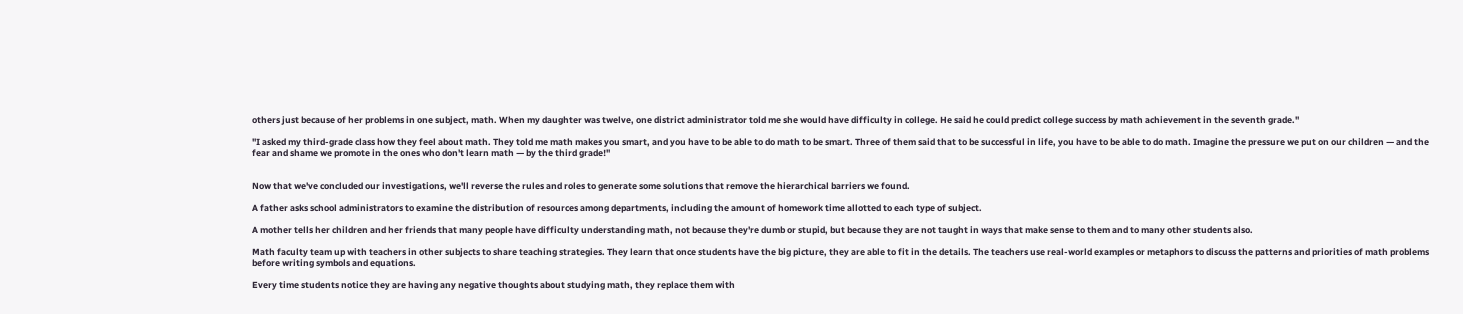others just because of her problems in one subject, math. When my daughter was twelve, one district administrator told me she would have difficulty in college. He said he could predict college success by math achievement in the seventh grade."

"I asked my third-grade class how they feel about math. They told me math makes you smart, and you have to be able to do math to be smart. Three of them said that to be successful in life, you have to be able to do math. Imagine the pressure we put on our children — and the fear and shame we promote in the ones who don't learn math — by the third grade!"


Now that we've concluded our investigations, we'll reverse the rules and roles to generate some solutions that remove the hierarchical barriers we found.

A father asks school administrators to examine the distribution of resources among departments, including the amount of homework time allotted to each type of subject.

A mother tells her children and her friends that many people have difficulty understanding math, not because they're dumb or stupid, but because they are not taught in ways that make sense to them and to many other students also.

Math faculty team up with teachers in other subjects to share teaching strategies. They learn that once students have the big picture, they are able to fit in the details. The teachers use real-world examples or metaphors to discuss the patterns and priorities of math problems before writing symbols and equations.

Every time students notice they are having any negative thoughts about studying math, they replace them with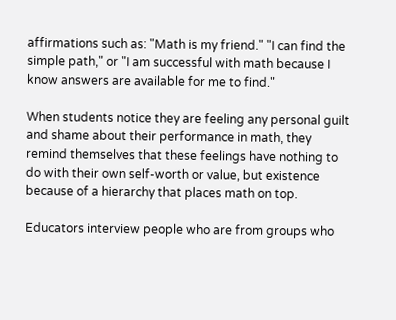affirmations such as: "Math is my friend." "I can find the simple path," or "I am successful with math because I know answers are available for me to find."

When students notice they are feeling any personal guilt and shame about their performance in math, they remind themselves that these feelings have nothing to do with their own self-worth or value, but existence because of a hierarchy that places math on top.

Educators interview people who are from groups who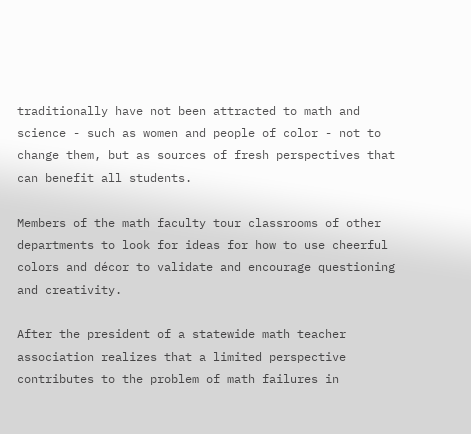traditionally have not been attracted to math and science - such as women and people of color - not to change them, but as sources of fresh perspectives that can benefit all students.

Members of the math faculty tour classrooms of other departments to look for ideas for how to use cheerful colors and décor to validate and encourage questioning and creativity.

After the president of a statewide math teacher association realizes that a limited perspective contributes to the problem of math failures in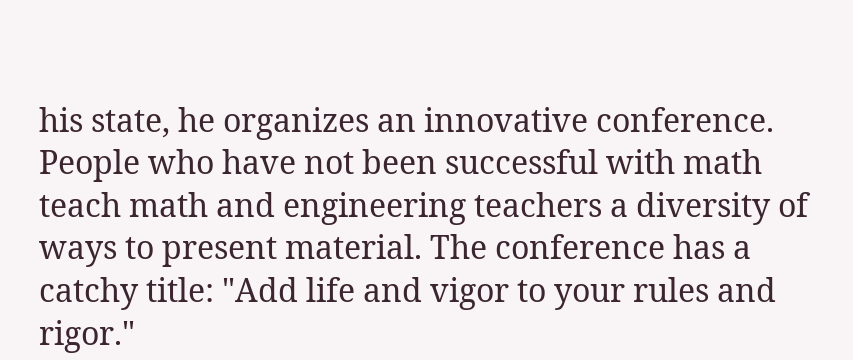his state, he organizes an innovative conference. People who have not been successful with math teach math and engineering teachers a diversity of ways to present material. The conference has a catchy title: "Add life and vigor to your rules and rigor."